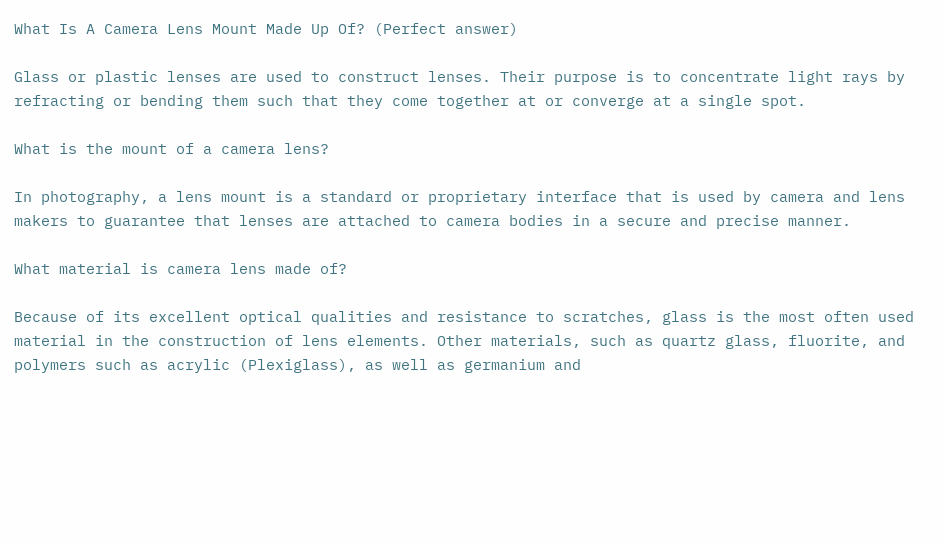What Is A Camera Lens Mount Made Up Of? (Perfect answer)

Glass or plastic lenses are used to construct lenses. Their purpose is to concentrate light rays by refracting or bending them such that they come together at or converge at a single spot.

What is the mount of a camera lens?

In photography, a lens mount is a standard or proprietary interface that is used by camera and lens makers to guarantee that lenses are attached to camera bodies in a secure and precise manner.

What material is camera lens made of?

Because of its excellent optical qualities and resistance to scratches, glass is the most often used material in the construction of lens elements. Other materials, such as quartz glass, fluorite, and polymers such as acrylic (Plexiglass), as well as germanium and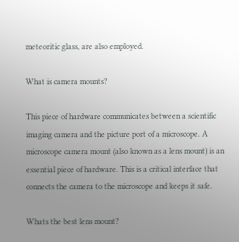meteoritic glass, are also employed.

What is camera mounts?

This piece of hardware communicates between a scientific imaging camera and the picture port of a microscope. A microscope camera mount (also known as a lens mount) is an essential piece of hardware. This is a critical interface that connects the camera to the microscope and keeps it safe.

Whats the best lens mount?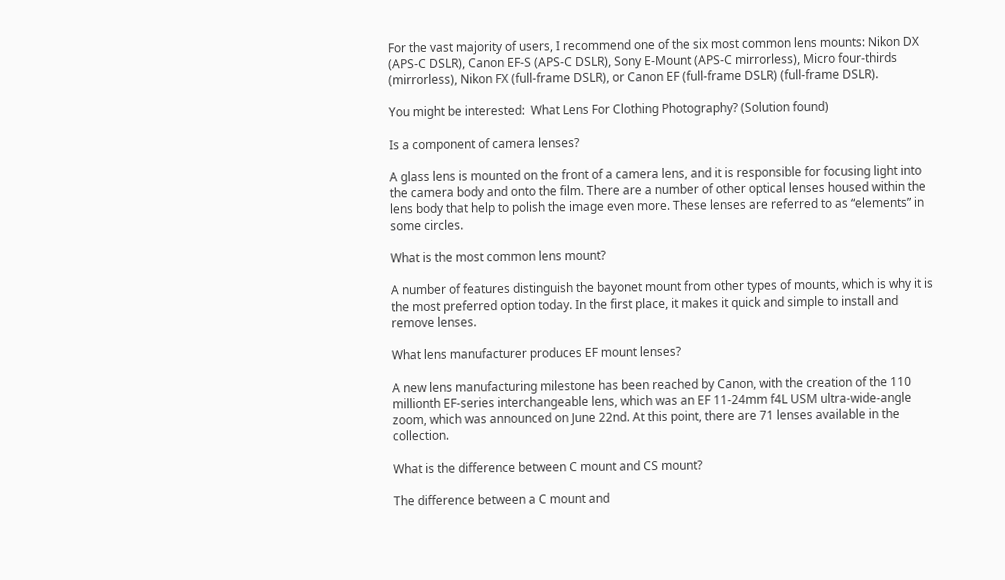For the vast majority of users, I recommend one of the six most common lens mounts: Nikon DX (APS-C DSLR), Canon EF-S (APS-C DSLR), Sony E-Mount (APS-C mirrorless), Micro four-thirds (mirrorless), Nikon FX (full-frame DSLR), or Canon EF (full-frame DSLR) (full-frame DSLR).

You might be interested:  What Lens For Clothing Photography? (Solution found)

Is a component of camera lenses?

A glass lens is mounted on the front of a camera lens, and it is responsible for focusing light into the camera body and onto the film. There are a number of other optical lenses housed within the lens body that help to polish the image even more. These lenses are referred to as “elements” in some circles.

What is the most common lens mount?

A number of features distinguish the bayonet mount from other types of mounts, which is why it is the most preferred option today. In the first place, it makes it quick and simple to install and remove lenses.

What lens manufacturer produces EF mount lenses?

A new lens manufacturing milestone has been reached by Canon, with the creation of the 110 millionth EF-series interchangeable lens, which was an EF 11-24mm f4L USM ultra-wide-angle zoom, which was announced on June 22nd. At this point, there are 71 lenses available in the collection.

What is the difference between C mount and CS mount?

The difference between a C mount and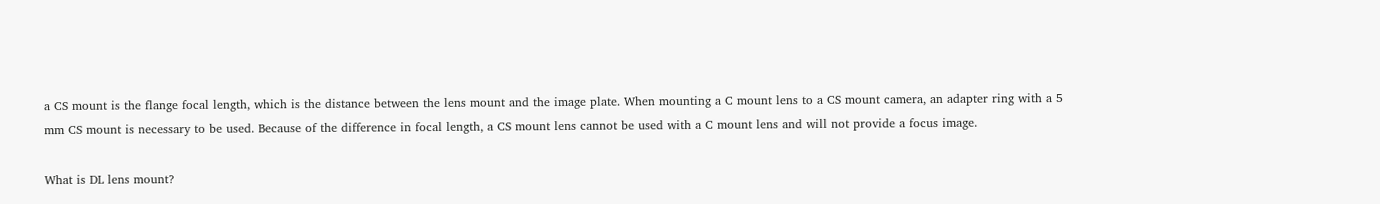a CS mount is the flange focal length, which is the distance between the lens mount and the image plate. When mounting a C mount lens to a CS mount camera, an adapter ring with a 5 mm CS mount is necessary to be used. Because of the difference in focal length, a CS mount lens cannot be used with a C mount lens and will not provide a focus image.

What is DL lens mount?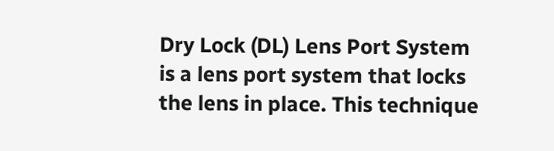Dry Lock (DL) Lens Port System is a lens port system that locks the lens in place. This technique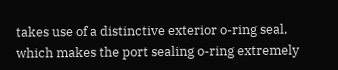takes use of a distinctive exterior o-ring seal, which makes the port sealing o-ring extremely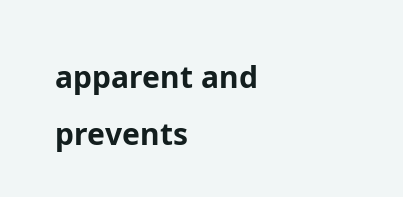apparent and prevents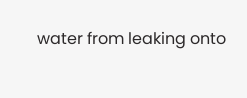water from leaking onto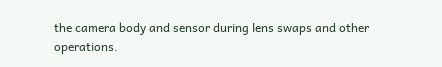the camera body and sensor during lens swaps and other operations.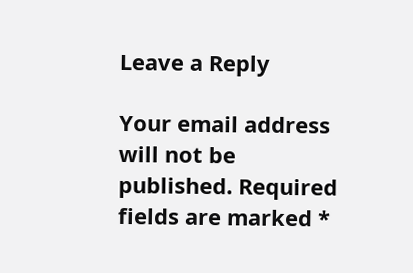Leave a Reply

Your email address will not be published. Required fields are marked *